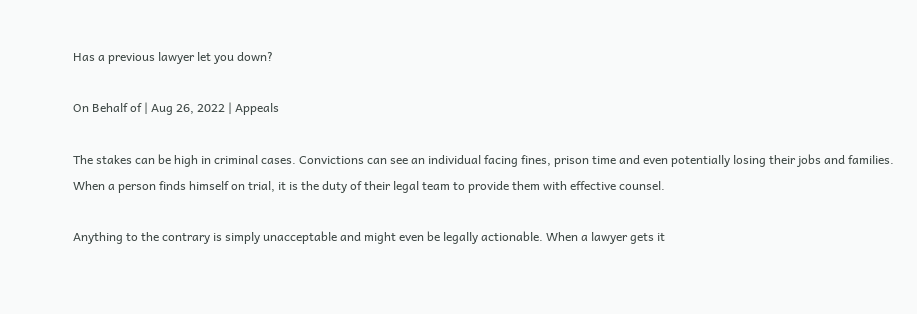Has a previous lawyer let you down?

On Behalf of | Aug 26, 2022 | Appeals

The stakes can be high in criminal cases. Convictions can see an individual facing fines, prison time and even potentially losing their jobs and families.  When a person finds himself on trial, it is the duty of their legal team to provide them with effective counsel.

Anything to the contrary is simply unacceptable and might even be legally actionable. When a lawyer gets it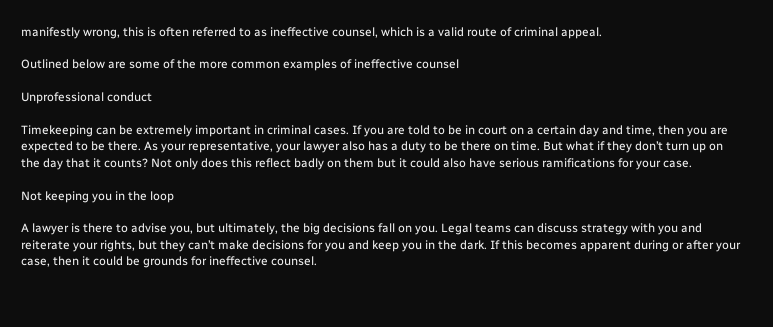manifestly wrong, this is often referred to as ineffective counsel, which is a valid route of criminal appeal.

Outlined below are some of the more common examples of ineffective counsel

Unprofessional conduct

Timekeeping can be extremely important in criminal cases. If you are told to be in court on a certain day and time, then you are expected to be there. As your representative, your lawyer also has a duty to be there on time. But what if they don’t turn up on the day that it counts? Not only does this reflect badly on them but it could also have serious ramifications for your case.

Not keeping you in the loop

A lawyer is there to advise you, but ultimately, the big decisions fall on you. Legal teams can discuss strategy with you and reiterate your rights, but they can’t make decisions for you and keep you in the dark. If this becomes apparent during or after your case, then it could be grounds for ineffective counsel.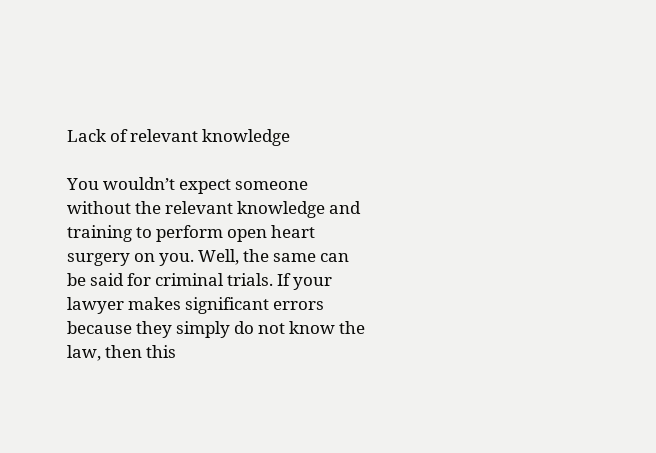Lack of relevant knowledge

You wouldn’t expect someone without the relevant knowledge and training to perform open heart surgery on you. Well, the same can be said for criminal trials. If your lawyer makes significant errors because they simply do not know the law, then this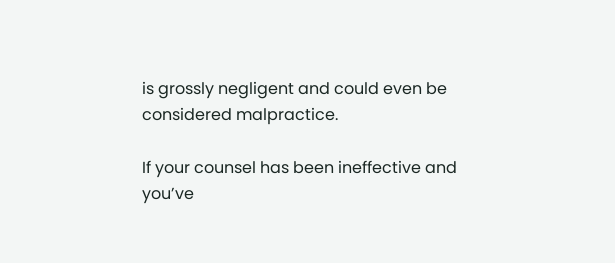is grossly negligent and could even be considered malpractice.

If your counsel has been ineffective and you’ve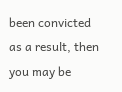been convicted as a result, then you may be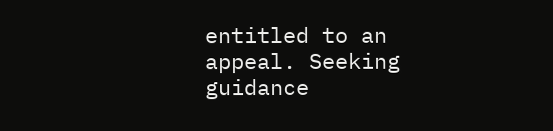entitled to an appeal. Seeking guidance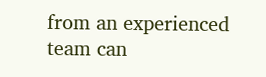from an experienced team can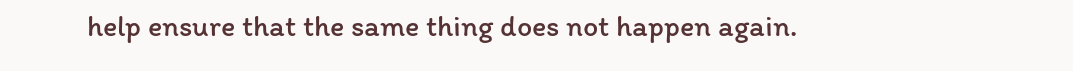help ensure that the same thing does not happen again.